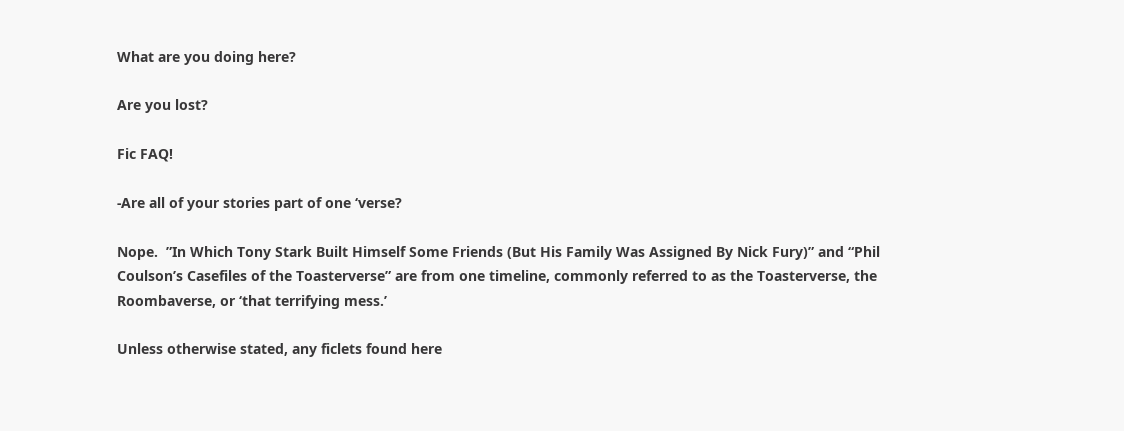What are you doing here?

Are you lost?

Fic FAQ!

-Are all of your stories part of one ‘verse?

Nope.  ”In Which Tony Stark Built Himself Some Friends (But His Family Was Assigned By Nick Fury)” and “Phil Coulson’s Casefiles of the Toasterverse” are from one timeline, commonly referred to as the Toasterverse, the Roombaverse, or ‘that terrifying mess.’

Unless otherwise stated, any ficlets found here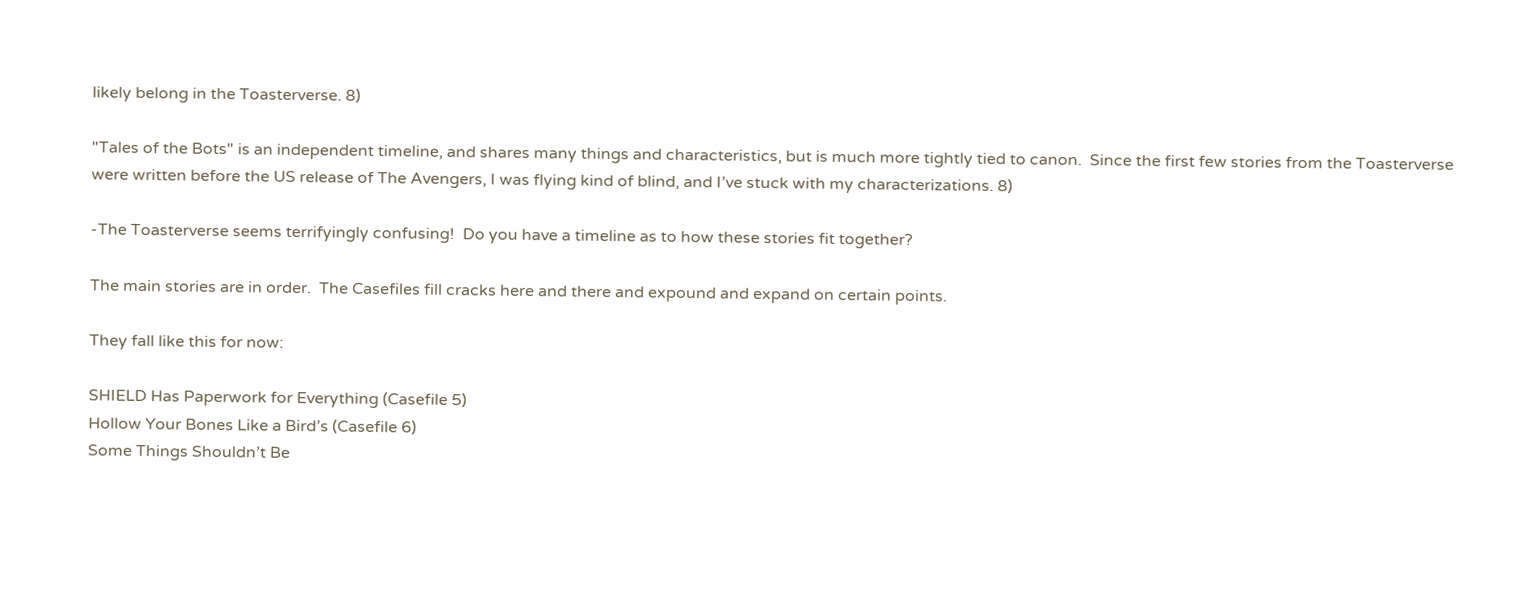likely belong in the Toasterverse. 8)

"Tales of the Bots" is an independent timeline, and shares many things and characteristics, but is much more tightly tied to canon.  Since the first few stories from the Toasterverse were written before the US release of The Avengers, I was flying kind of blind, and I’ve stuck with my characterizations. 8)

-The Toasterverse seems terrifyingly confusing!  Do you have a timeline as to how these stories fit together?

The main stories are in order.  The Casefiles fill cracks here and there and expound and expand on certain points.

They fall like this for now:

SHIELD Has Paperwork for Everything (Casefile 5)
Hollow Your Bones Like a Bird’s (Casefile 6)
Some Things Shouldn’t Be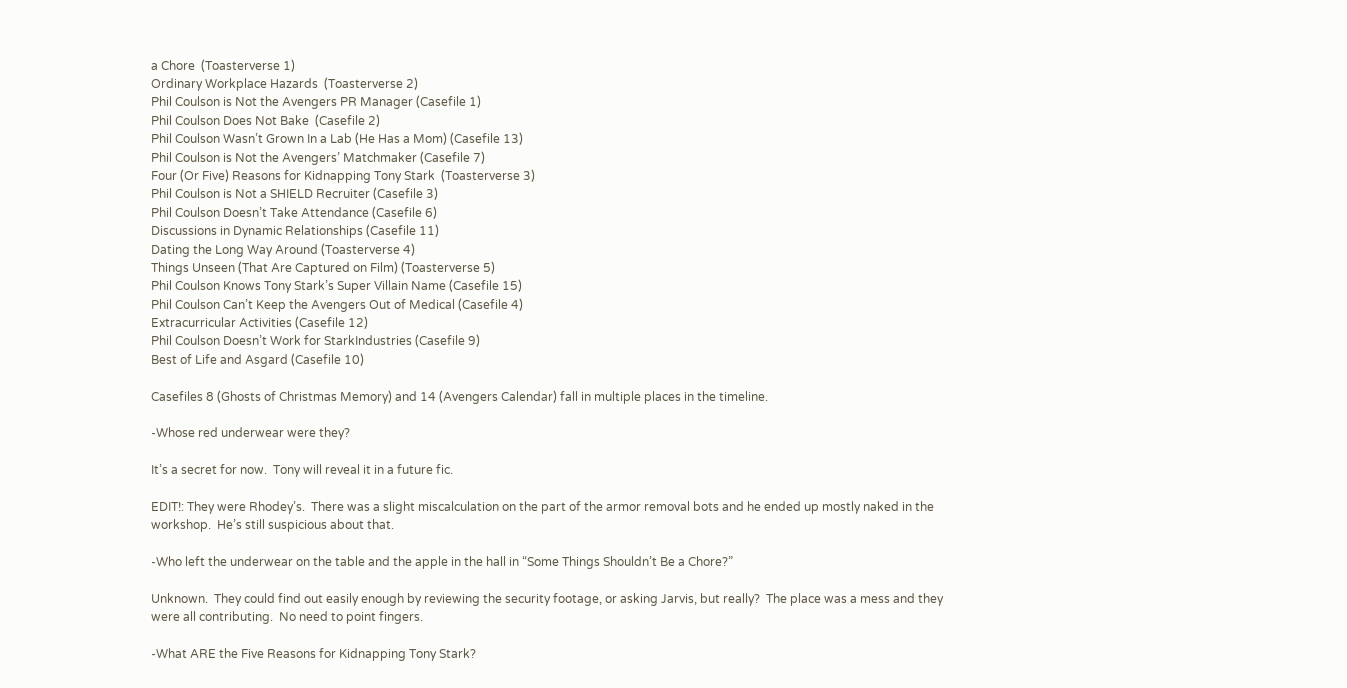a Chore  (Toasterverse 1)
Ordinary Workplace Hazards  (Toasterverse 2)
Phil Coulson is Not the Avengers PR Manager (Casefile 1)
Phil Coulson Does Not Bake  (Casefile 2)
Phil Coulson Wasn’t Grown In a Lab (He Has a Mom) (Casefile 13)
Phil Coulson is Not the Avengers’ Matchmaker (Casefile 7)
Four (Or Five) Reasons for Kidnapping Tony Stark  (Toasterverse 3)
Phil Coulson is Not a SHIELD Recruiter (Casefile 3)
Phil Coulson Doesn’t Take Attendance (Casefile 6)
Discussions in Dynamic Relationships (Casefile 11)
Dating the Long Way Around (Toasterverse 4)
Things Unseen (That Are Captured on Film) (Toasterverse 5)
Phil Coulson Knows Tony Stark’s Super Villain Name (Casefile 15)
Phil Coulson Can’t Keep the Avengers Out of Medical (Casefile 4)
Extracurricular Activities (Casefile 12)
Phil Coulson Doesn’t Work for StarkIndustries (Casefile 9)
Best of Life and Asgard (Casefile 10)

Casefiles 8 (Ghosts of Christmas Memory) and 14 (Avengers Calendar) fall in multiple places in the timeline.

-Whose red underwear were they?

It’s a secret for now.  Tony will reveal it in a future fic.

EDIT!: They were Rhodey’s.  There was a slight miscalculation on the part of the armor removal bots and he ended up mostly naked in the workshop.  He’s still suspicious about that.

-Who left the underwear on the table and the apple in the hall in “Some Things Shouldn’t Be a Chore?”

Unknown.  They could find out easily enough by reviewing the security footage, or asking Jarvis, but really?  The place was a mess and they were all contributing.  No need to point fingers.

-What ARE the Five Reasons for Kidnapping Tony Stark?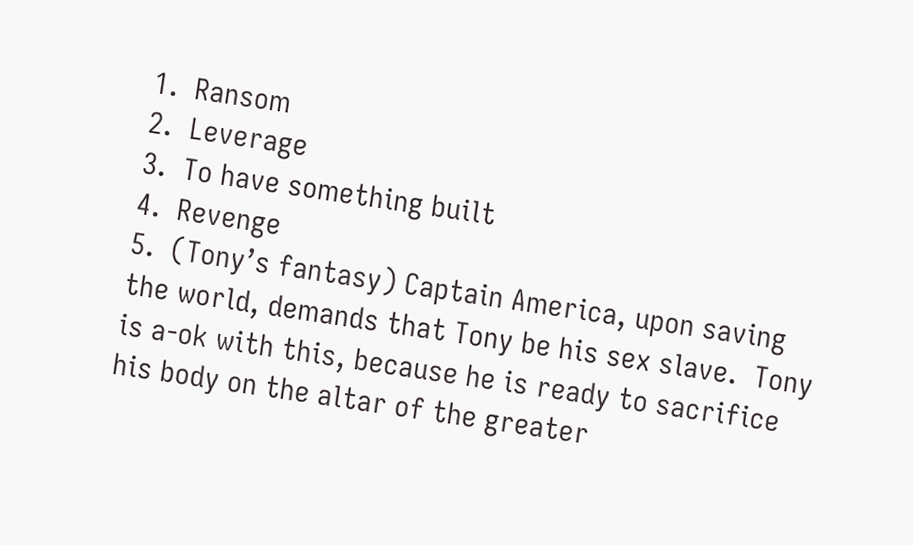1.  Ransom
2.  Leverage
3.  To have something built
4.  Revenge
5.  (Tony’s fantasy) Captain America, upon saving the world, demands that Tony be his sex slave.  Tony is a-ok with this, because he is ready to sacrifice his body on the altar of the greater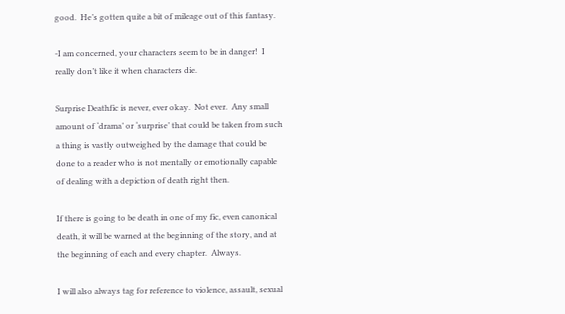good.  He’s gotten quite a bit of mileage out of this fantasy.

-I am concerned, your characters seem to be in danger!  I really don’t like it when characters die.

Surprise Deathfic is never, ever okay.  Not ever.  Any small amount of ‘drama’ or ‘surprise’ that could be taken from such a thing is vastly outweighed by the damage that could be done to a reader who is not mentally or emotionally capable of dealing with a depiction of death right then.

If there is going to be death in one of my fic, even canonical death, it will be warned at the beginning of the story, and at the beginning of each and every chapter.  Always.

I will also always tag for reference to violence, assault, sexual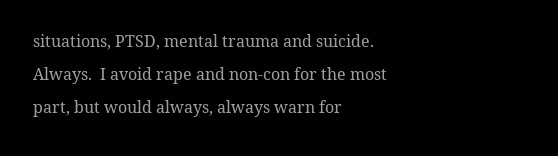situations, PTSD, mental trauma and suicide.  Always.  I avoid rape and non-con for the most part, but would always, always warn for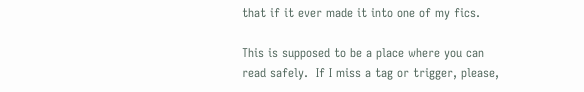that if it ever made it into one of my fics.

This is supposed to be a place where you can read safely.  If I miss a tag or trigger, please,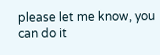please let me know, you can do it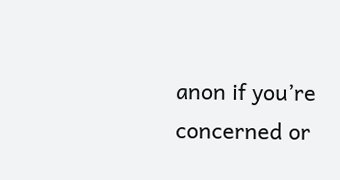anon if you’re concerned or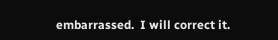embarrassed.  I will correct it.